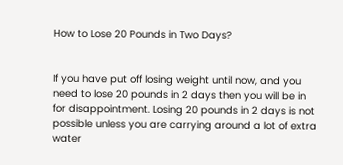How to Lose 20 Pounds in Two Days?


If you have put off losing weight until now, and you need to lose 20 pounds in 2 days then you will be in for disappointment. Losing 20 pounds in 2 days is not possible unless you are carrying around a lot of extra water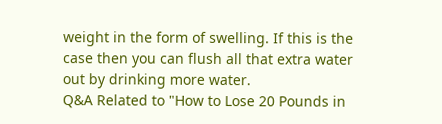weight in the form of swelling. If this is the case then you can flush all that extra water out by drinking more water.
Q&A Related to "How to Lose 20 Pounds in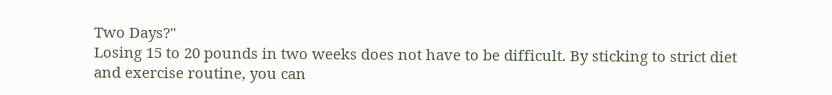Two Days?"
Losing 15 to 20 pounds in two weeks does not have to be difficult. By sticking to strict diet and exercise routine, you can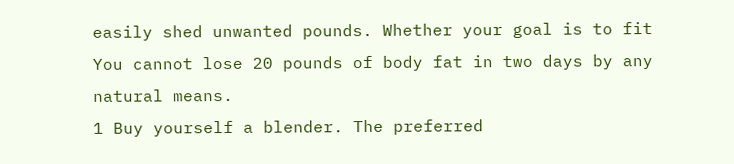easily shed unwanted pounds. Whether your goal is to fit
You cannot lose 20 pounds of body fat in two days by any natural means.
1 Buy yourself a blender. The preferred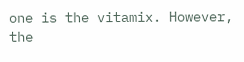one is the vitamix. However, the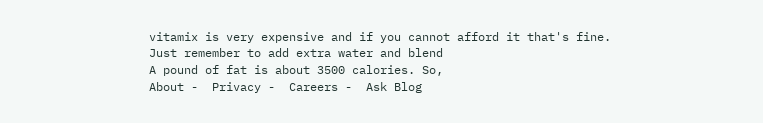vitamix is very expensive and if you cannot afford it that's fine. Just remember to add extra water and blend
A pound of fat is about 3500 calories. So,
About -  Privacy -  Careers -  Ask Blog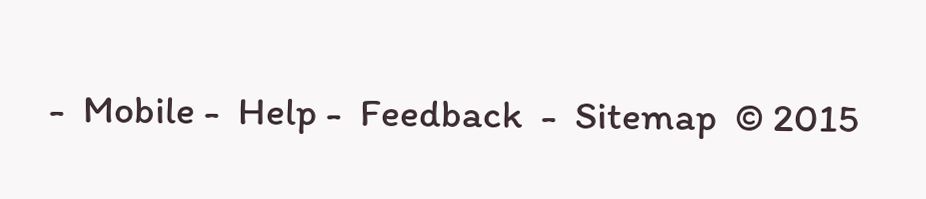-  Mobile -  Help -  Feedback  -  Sitemap  © 2015